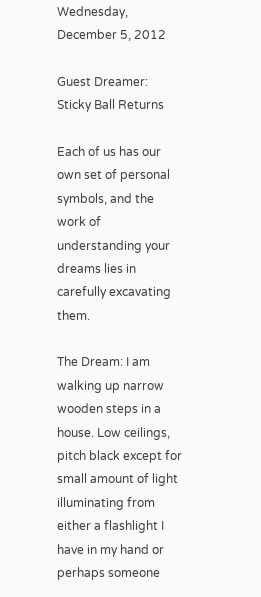Wednesday, December 5, 2012

Guest Dreamer: Sticky Ball Returns

Each of us has our own set of personal symbols, and the work of understanding your dreams lies in  carefully excavating them.

The Dream: I am walking up narrow wooden steps in a house. Low ceilings, pitch black except for small amount of light illuminating from either a flashlight I have in my hand or perhaps someone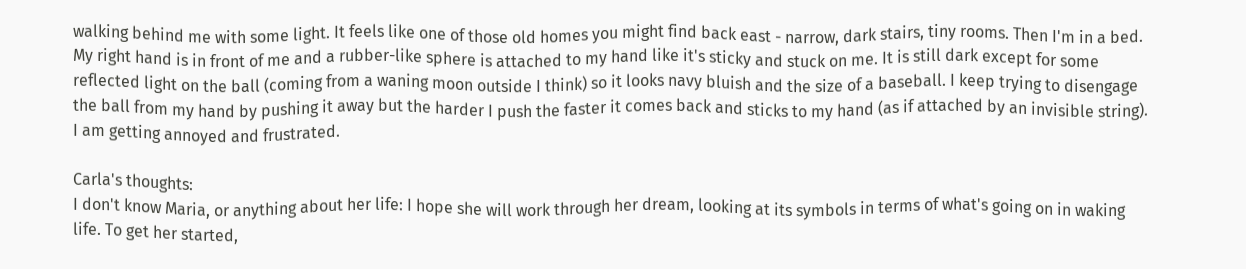walking behind me with some light. It feels like one of those old homes you might find back east - narrow, dark stairs, tiny rooms. Then I'm in a bed. My right hand is in front of me and a rubber-like sphere is attached to my hand like it's sticky and stuck on me. It is still dark except for some reflected light on the ball (coming from a waning moon outside I think) so it looks navy bluish and the size of a baseball. I keep trying to disengage the ball from my hand by pushing it away but the harder I push the faster it comes back and sticks to my hand (as if attached by an invisible string). I am getting annoyed and frustrated.

Carla's thoughts:
I don't know Maria, or anything about her life: I hope she will work through her dream, looking at its symbols in terms of what's going on in waking life. To get her started,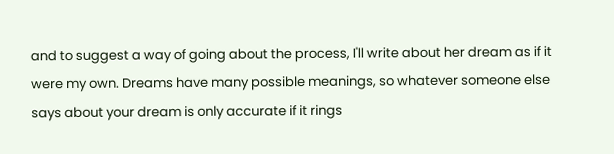and to suggest a way of going about the process, I'll write about her dream as if it were my own. Dreams have many possible meanings, so whatever someone else says about your dream is only accurate if it rings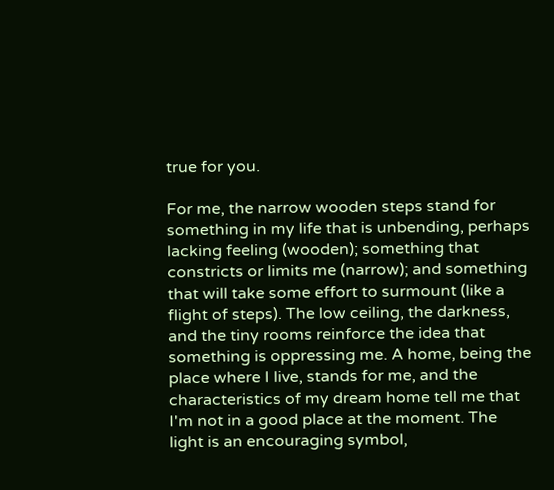true for you.

For me, the narrow wooden steps stand for something in my life that is unbending, perhaps lacking feeling (wooden); something that constricts or limits me (narrow); and something that will take some effort to surmount (like a flight of steps). The low ceiling, the darkness, and the tiny rooms reinforce the idea that something is oppressing me. A home, being the place where I live, stands for me, and the characteristics of my dream home tell me that I'm not in a good place at the moment. The light is an encouraging symbol,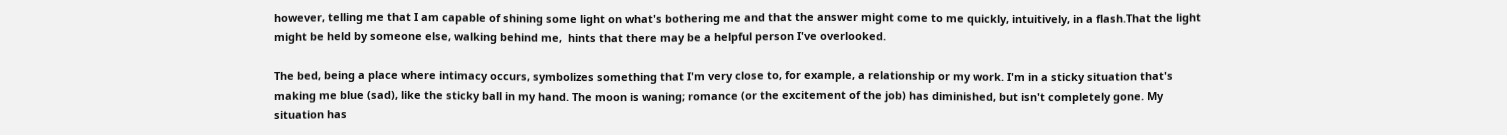however, telling me that I am capable of shining some light on what's bothering me and that the answer might come to me quickly, intuitively, in a flash.That the light might be held by someone else, walking behind me,  hints that there may be a helpful person I've overlooked.

The bed, being a place where intimacy occurs, symbolizes something that I'm very close to, for example, a relationship or my work. I'm in a sticky situation that's making me blue (sad), like the sticky ball in my hand. The moon is waning; romance (or the excitement of the job) has diminished, but isn't completely gone. My situation has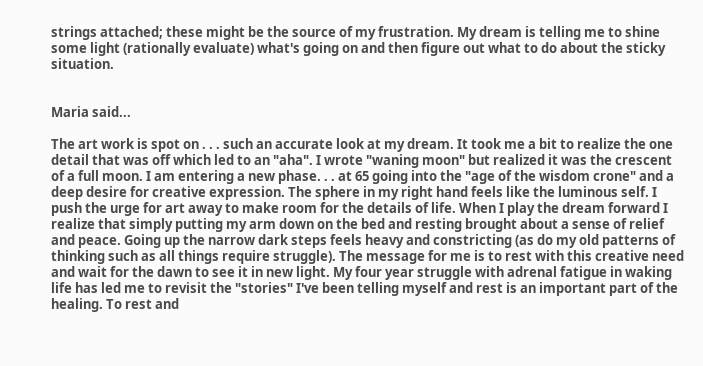strings attached; these might be the source of my frustration. My dream is telling me to shine some light (rationally evaluate) what's going on and then figure out what to do about the sticky situation.


Maria said...

The art work is spot on . . . such an accurate look at my dream. It took me a bit to realize the one detail that was off which led to an "aha". I wrote "waning moon" but realized it was the crescent of a full moon. I am entering a new phase. . . at 65 going into the "age of the wisdom crone" and a deep desire for creative expression. The sphere in my right hand feels like the luminous self. I push the urge for art away to make room for the details of life. When I play the dream forward I realize that simply putting my arm down on the bed and resting brought about a sense of relief and peace. Going up the narrow dark steps feels heavy and constricting (as do my old patterns of thinking such as all things require struggle). The message for me is to rest with this creative need and wait for the dawn to see it in new light. My four year struggle with adrenal fatigue in waking life has led me to revisit the "stories" I've been telling myself and rest is an important part of the healing. To rest and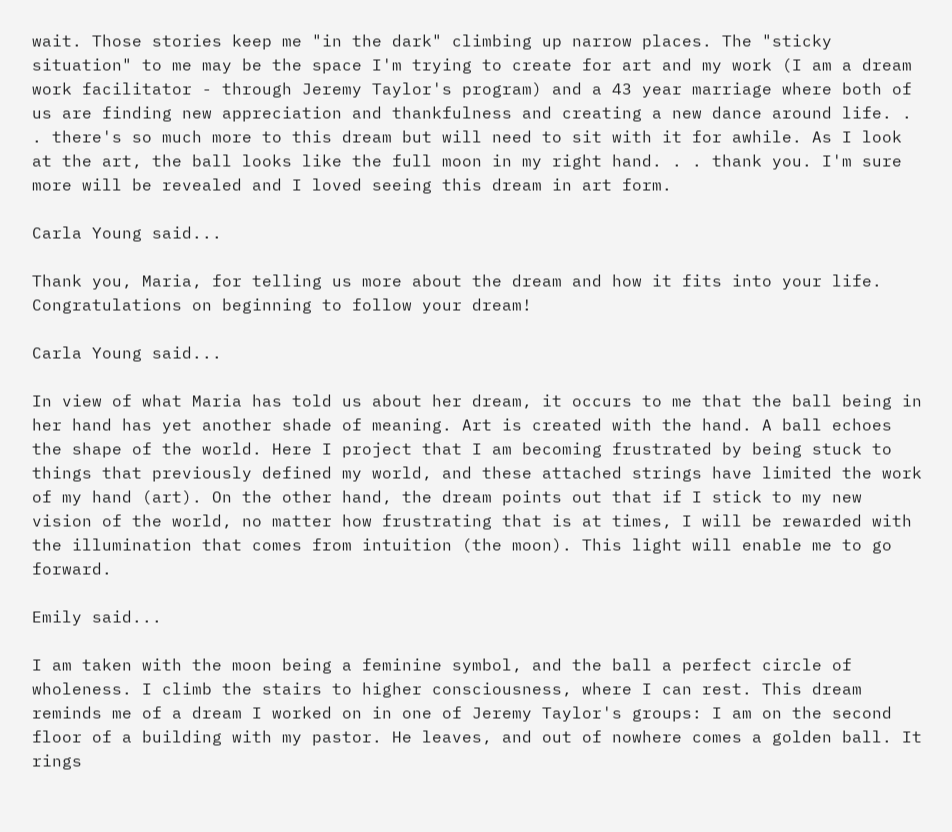wait. Those stories keep me "in the dark" climbing up narrow places. The "sticky situation" to me may be the space I'm trying to create for art and my work (I am a dream work facilitator - through Jeremy Taylor's program) and a 43 year marriage where both of us are finding new appreciation and thankfulness and creating a new dance around life. . . there's so much more to this dream but will need to sit with it for awhile. As I look at the art, the ball looks like the full moon in my right hand. . . thank you. I'm sure more will be revealed and I loved seeing this dream in art form.

Carla Young said...

Thank you, Maria, for telling us more about the dream and how it fits into your life. Congratulations on beginning to follow your dream!

Carla Young said...

In view of what Maria has told us about her dream, it occurs to me that the ball being in her hand has yet another shade of meaning. Art is created with the hand. A ball echoes the shape of the world. Here I project that I am becoming frustrated by being stuck to things that previously defined my world, and these attached strings have limited the work of my hand (art). On the other hand, the dream points out that if I stick to my new vision of the world, no matter how frustrating that is at times, I will be rewarded with the illumination that comes from intuition (the moon). This light will enable me to go forward.

Emily said...

I am taken with the moon being a feminine symbol, and the ball a perfect circle of wholeness. I climb the stairs to higher consciousness, where I can rest. This dream reminds me of a dream I worked on in one of Jeremy Taylor's groups: I am on the second floor of a building with my pastor. He leaves, and out of nowhere comes a golden ball. It rings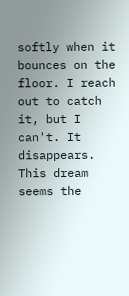softly when it bounces on the floor. I reach out to catch it, but I can't. It disappears. This dream seems the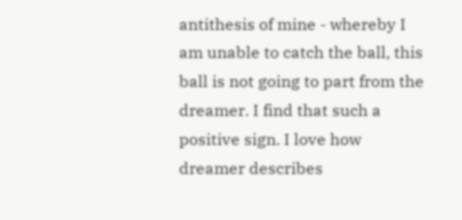antithesis of mine - whereby I am unable to catch the ball, this ball is not going to part from the dreamer. I find that such a positive sign. I love how dreamer describes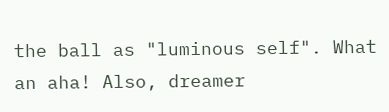the ball as "luminous self". What an aha! Also, dreamer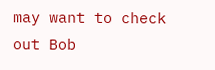may want to check out Bob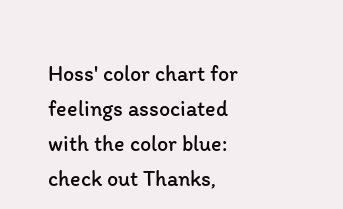Hoss' color chart for feelings associated with the color blue: check out Thanks,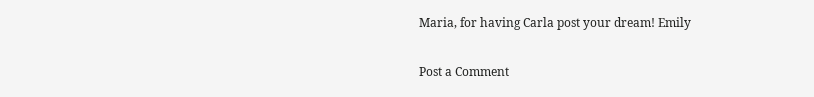Maria, for having Carla post your dream! Emily

Post a Comment